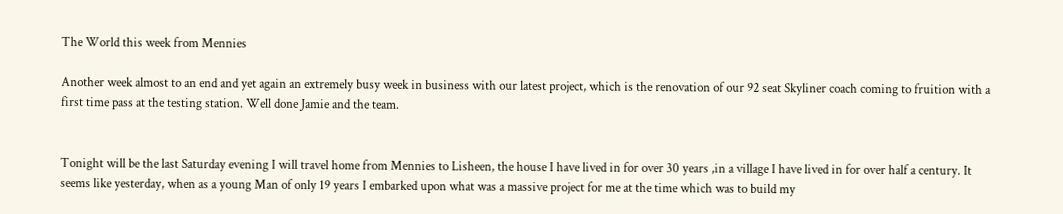The World this week from Mennies

Another week almost to an end and yet again an extremely busy week in business with our latest project, which is the renovation of our 92 seat Skyliner coach coming to fruition with a first time pass at the testing station. Well done Jamie and the team.


Tonight will be the last Saturday evening I will travel home from Mennies to Lisheen, the house I have lived in for over 30 years ,in a village I have lived in for over half a century. It seems like yesterday, when as a young Man of only 19 years I embarked upon what was a massive project for me at the time which was to build my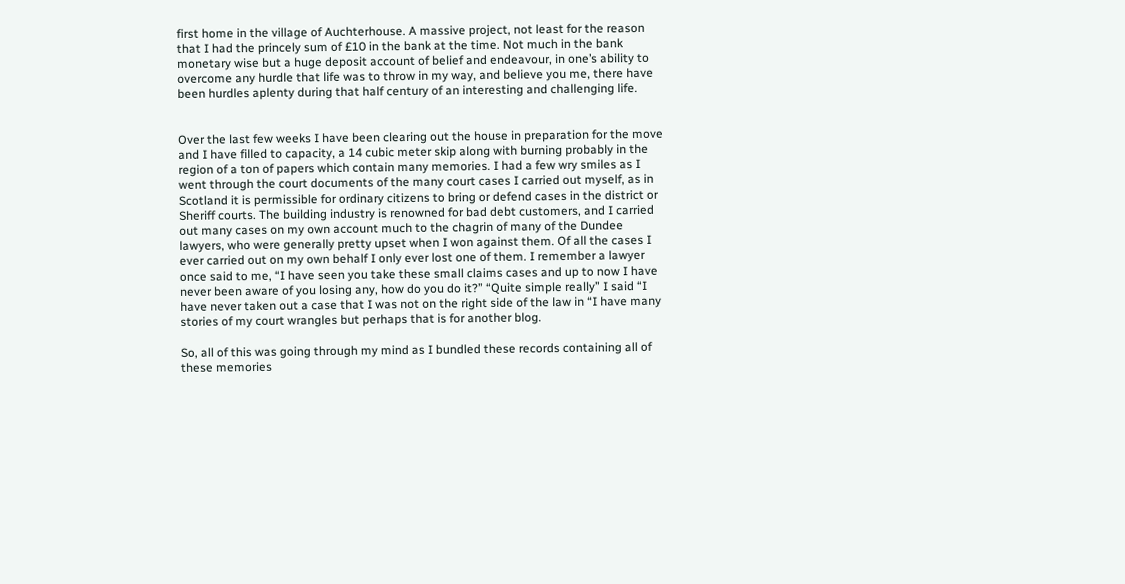first home in the village of Auchterhouse. A massive project, not least for the reason that I had the princely sum of £10 in the bank at the time. Not much in the bank monetary wise but a huge deposit account of belief and endeavour, in one’s ability to overcome any hurdle that life was to throw in my way, and believe you me, there have been hurdles aplenty during that half century of an interesting and challenging life.


Over the last few weeks I have been clearing out the house in preparation for the move and I have filled to capacity, a 14 cubic meter skip along with burning probably in the region of a ton of papers which contain many memories. I had a few wry smiles as I went through the court documents of the many court cases I carried out myself, as in Scotland it is permissible for ordinary citizens to bring or defend cases in the district or Sheriff courts. The building industry is renowned for bad debt customers, and I carried out many cases on my own account much to the chagrin of many of the Dundee lawyers, who were generally pretty upset when I won against them. Of all the cases I ever carried out on my own behalf I only ever lost one of them. I remember a lawyer once said to me, “I have seen you take these small claims cases and up to now I have never been aware of you losing any, how do you do it?” “Quite simple really” I said “I have never taken out a case that I was not on the right side of the law in “I have many stories of my court wrangles but perhaps that is for another blog.

So, all of this was going through my mind as I bundled these records containing all of these memories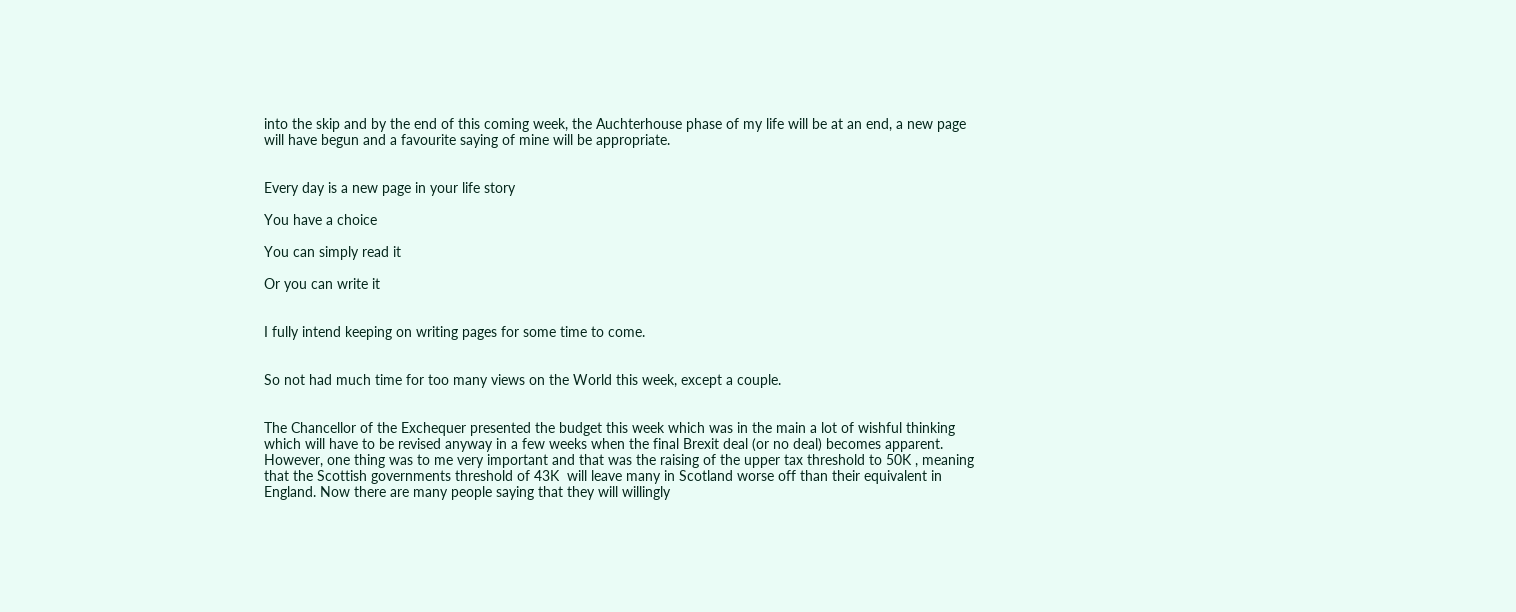into the skip and by the end of this coming week, the Auchterhouse phase of my life will be at an end, a new page will have begun and a favourite saying of mine will be appropriate.


Every day is a new page in your life story

You have a choice

You can simply read it

Or you can write it


I fully intend keeping on writing pages for some time to come.


So not had much time for too many views on the World this week, except a couple.


The Chancellor of the Exchequer presented the budget this week which was in the main a lot of wishful thinking which will have to be revised anyway in a few weeks when the final Brexit deal (or no deal) becomes apparent. However, one thing was to me very important and that was the raising of the upper tax threshold to 50K , meaning that the Scottish governments threshold of 43K  will leave many in Scotland worse off than their equivalent in England. Now there are many people saying that they will willingly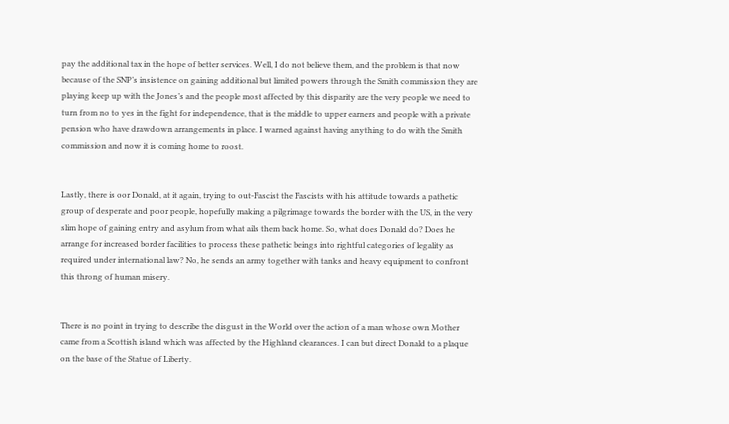pay the additional tax in the hope of better services. Well, I do not believe them, and the problem is that now because of the SNP’s insistence on gaining additional but limited powers through the Smith commission they are playing keep up with the Jones’s and the people most affected by this disparity are the very people we need to turn from no to yes in the fight for independence, that is the middle to upper earners and people with a private pension who have drawdown arrangements in place. I warned against having anything to do with the Smith commission and now it is coming home to roost.


Lastly, there is oor Donald, at it again, trying to out-Fascist the Fascists with his attitude towards a pathetic group of desperate and poor people, hopefully making a pilgrimage towards the border with the US, in the very slim hope of gaining entry and asylum from what ails them back home. So, what does Donald do? Does he arrange for increased border facilities to process these pathetic beings into rightful categories of legality as required under international law? No, he sends an army together with tanks and heavy equipment to confront this throng of human misery.


There is no point in trying to describe the disgust in the World over the action of a man whose own Mother came from a Scottish island which was affected by the Highland clearances. I can but direct Donald to a plaque on the base of the Statue of Liberty.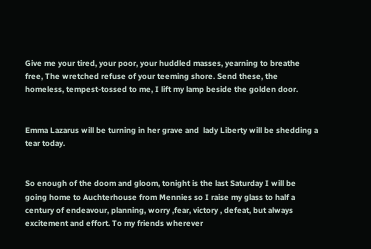Give me your tired, your poor, your huddled masses, yearning to breathe free, The wretched refuse of your teeming shore. Send these, the homeless, tempest-tossed to me, I lift my lamp beside the golden door.


Emma Lazarus will be turning in her grave and  lady Liberty will be shedding a tear today.


So enough of the doom and gloom, tonight is the last Saturday I will be going home to Auchterhouse from Mennies so I raise my glass to half a century of endeavour, planning, worry ,fear, victory , defeat, but always excitement and effort. To my friends wherever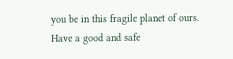you be in this fragile planet of ours. Have a good and safe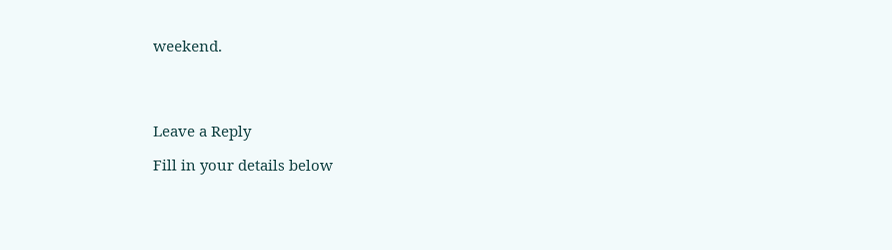weekend.




Leave a Reply

Fill in your details below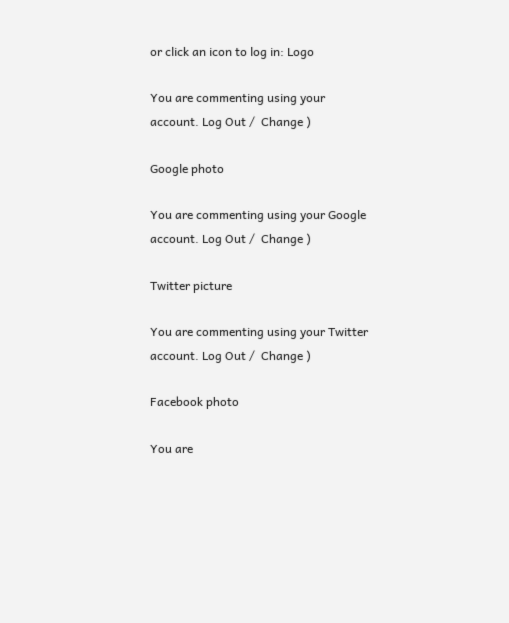or click an icon to log in: Logo

You are commenting using your account. Log Out /  Change )

Google photo

You are commenting using your Google account. Log Out /  Change )

Twitter picture

You are commenting using your Twitter account. Log Out /  Change )

Facebook photo

You are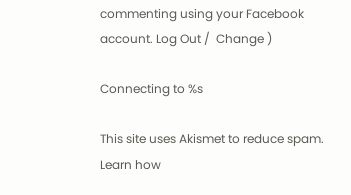commenting using your Facebook account. Log Out /  Change )

Connecting to %s

This site uses Akismet to reduce spam. Learn how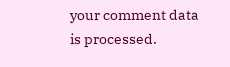your comment data is processed.